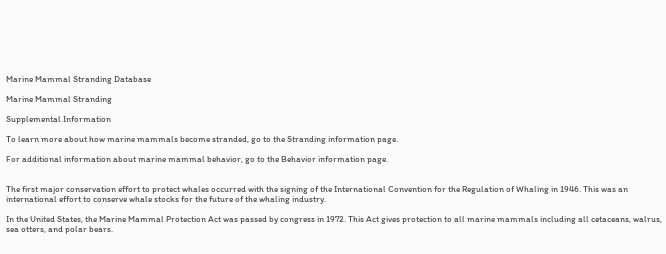Marine Mammal Stranding Database

Marine Mammal Stranding

Supplemental Information

To learn more about how marine mammals become stranded, go to the Stranding information page.

For additional information about marine mammal behavior, go to the Behavior information page.


The first major conservation effort to protect whales occurred with the signing of the International Convention for the Regulation of Whaling in 1946. This was an international effort to conserve whale stocks for the future of the whaling industry.

In the United States, the Marine Mammal Protection Act was passed by congress in 1972. This Act gives protection to all marine mammals including all cetaceans, walrus, sea otters, and polar bears.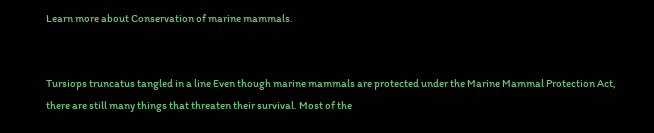Learn more about Conservation of marine mammals.


Tursiops truncatus tangled in a line Even though marine mammals are protected under the Marine Mammal Protection Act, there are still many things that threaten their survival. Most of the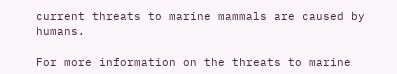current threats to marine mammals are caused by humans.

For more information on the threats to marine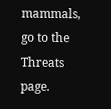mammals, go to the Threats page.